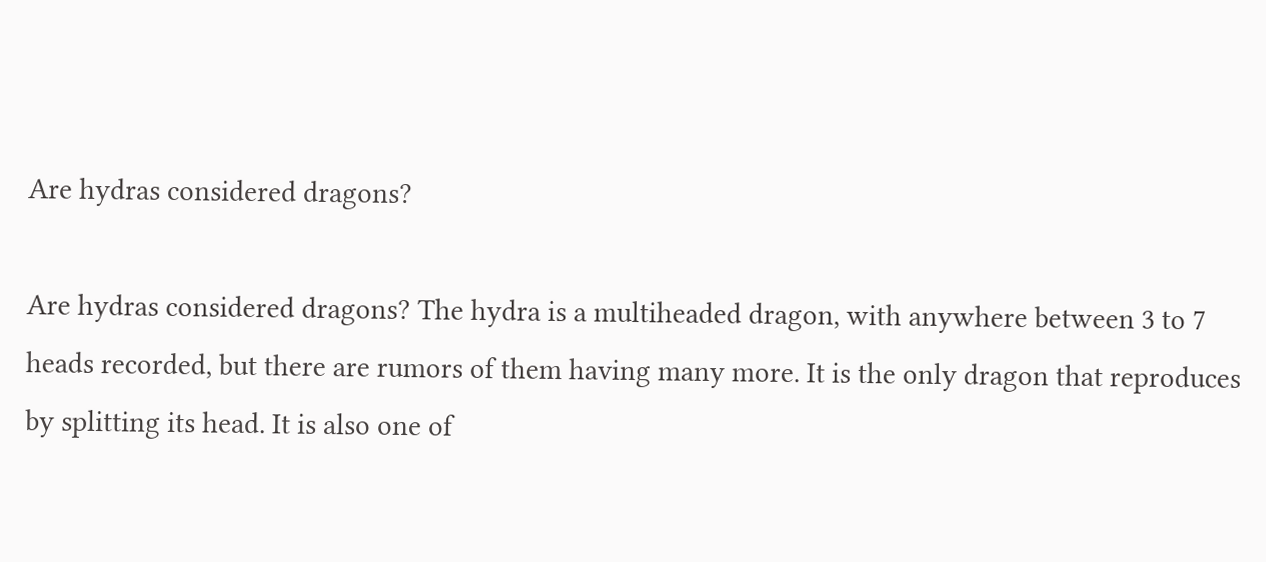Are hydras considered dragons?

Are hydras considered dragons? The hydra is a multiheaded dragon, with anywhere between 3 to 7 heads recorded, but there are rumors of them having many more. It is the only dragon that reproduces by splitting its head. It is also one of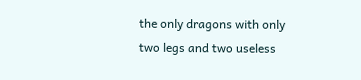the only dragons with only two legs and two useless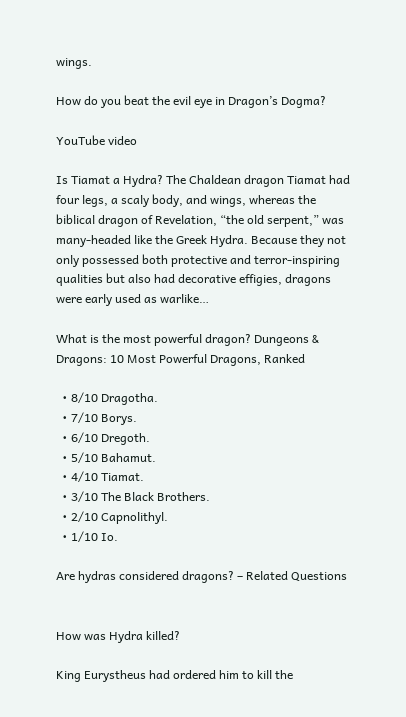wings.

How do you beat the evil eye in Dragon’s Dogma?

YouTube video

Is Tiamat a Hydra? The Chaldean dragon Tiamat had four legs, a scaly body, and wings, whereas the biblical dragon of Revelation, “the old serpent,” was many-headed like the Greek Hydra. Because they not only possessed both protective and terror-inspiring qualities but also had decorative effigies, dragons were early used as warlike…

What is the most powerful dragon? Dungeons & Dragons: 10 Most Powerful Dragons, Ranked

  • 8/10 Dragotha.
  • 7/10 Borys.
  • 6/10 Dregoth.
  • 5/10 Bahamut.
  • 4/10 Tiamat.
  • 3/10 The Black Brothers.
  • 2/10 Capnolithyl.
  • 1/10 Io.

Are hydras considered dragons? – Related Questions


How was Hydra killed?

King Eurystheus had ordered him to kill the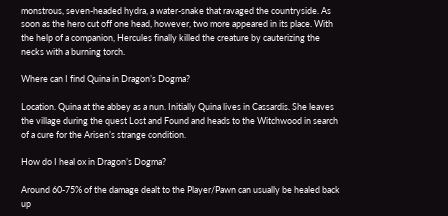monstrous, seven-headed hydra, a water-snake that ravaged the countryside. As soon as the hero cut off one head, however, two more appeared in its place. With the help of a companion, Hercules finally killed the creature by cauterizing the necks with a burning torch.

Where can I find Quina in Dragon’s Dogma?

Location. Quina at the abbey as a nun. Initially Quina lives in Cassardis. She leaves the village during the quest Lost and Found and heads to the Witchwood in search of a cure for the Arisen’s strange condition.

How do I heal ox in Dragon’s Dogma?

Around 60-75% of the damage dealt to the Player/Pawn can usually be healed back up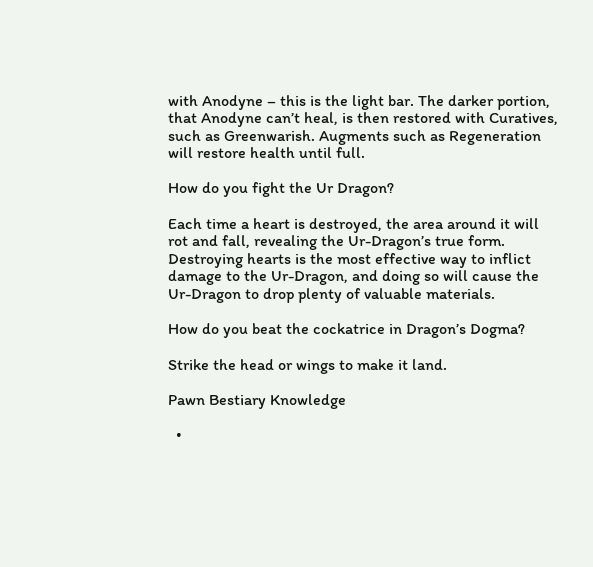with Anodyne – this is the light bar. The darker portion, that Anodyne can’t heal, is then restored with Curatives, such as Greenwarish. Augments such as Regeneration will restore health until full.

How do you fight the Ur Dragon?

Each time a heart is destroyed, the area around it will rot and fall, revealing the Ur-Dragon’s true form. Destroying hearts is the most effective way to inflict damage to the Ur-Dragon, and doing so will cause the Ur-Dragon to drop plenty of valuable materials.

How do you beat the cockatrice in Dragon’s Dogma?

Strike the head or wings to make it land.

Pawn Bestiary Knowledge

  •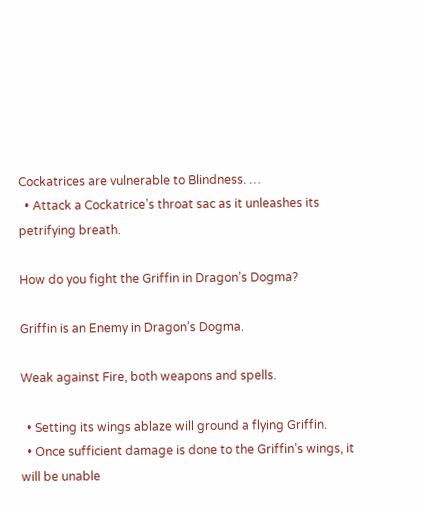Cockatrices are vulnerable to Blindness. …
  • Attack a Cockatrice’s throat sac as it unleashes its petrifying breath.

How do you fight the Griffin in Dragon’s Dogma?

Griffin is an Enemy in Dragon’s Dogma.

Weak against Fire, both weapons and spells.

  • Setting its wings ablaze will ground a flying Griffin.
  • Once sufficient damage is done to the Griffin’s wings, it will be unable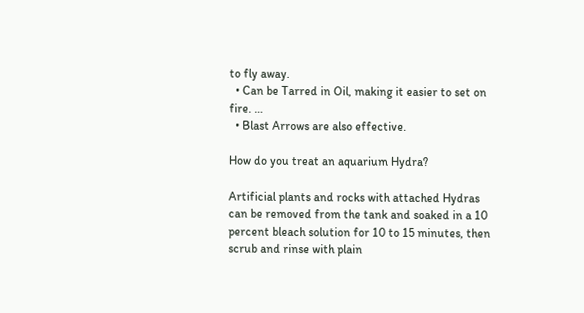to fly away.
  • Can be Tarred in Oil, making it easier to set on fire. …
  • Blast Arrows are also effective.

How do you treat an aquarium Hydra?

Artificial plants and rocks with attached Hydras can be removed from the tank and soaked in a 10 percent bleach solution for 10 to 15 minutes, then scrub and rinse with plain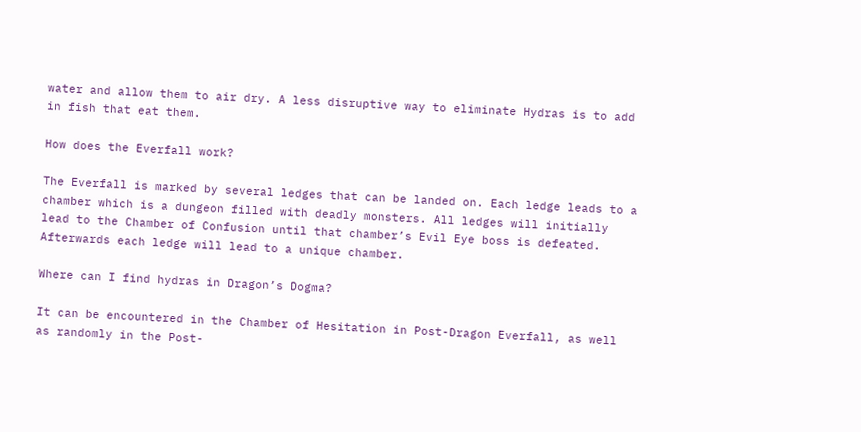water and allow them to air dry. A less disruptive way to eliminate Hydras is to add in fish that eat them.

How does the Everfall work?

The Everfall is marked by several ledges that can be landed on. Each ledge leads to a chamber which is a dungeon filled with deadly monsters. All ledges will initially lead to the Chamber of Confusion until that chamber’s Evil Eye boss is defeated. Afterwards each ledge will lead to a unique chamber.

Where can I find hydras in Dragon’s Dogma?

It can be encountered in the Chamber of Hesitation in Post-Dragon Everfall, as well as randomly in the Post-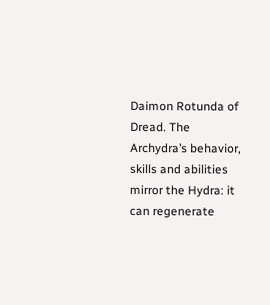Daimon Rotunda of Dread. The Archydra’s behavior, skills and abilities mirror the Hydra: it can regenerate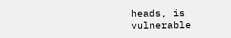heads, is vulnerable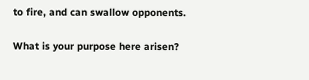to fire, and can swallow opponents.

What is your purpose here arisen?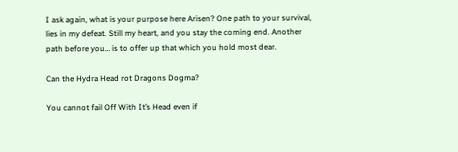I ask again, what is your purpose here Arisen? One path to your survival, lies in my defeat. Still my heart, and you stay the coming end. Another path before you… is to offer up that which you hold most dear.

Can the Hydra Head rot Dragons Dogma?

You cannot fail Off With It’s Head even if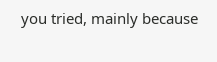you tried, mainly because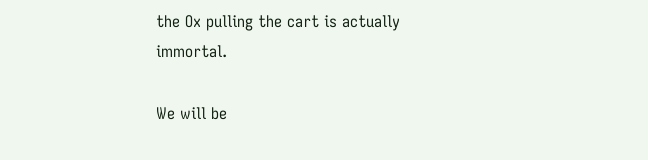the Ox pulling the cart is actually immortal.

We will be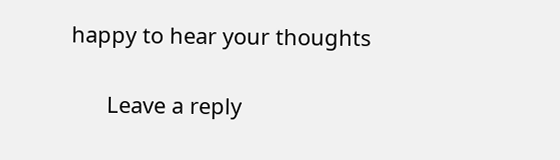happy to hear your thoughts

      Leave a reply